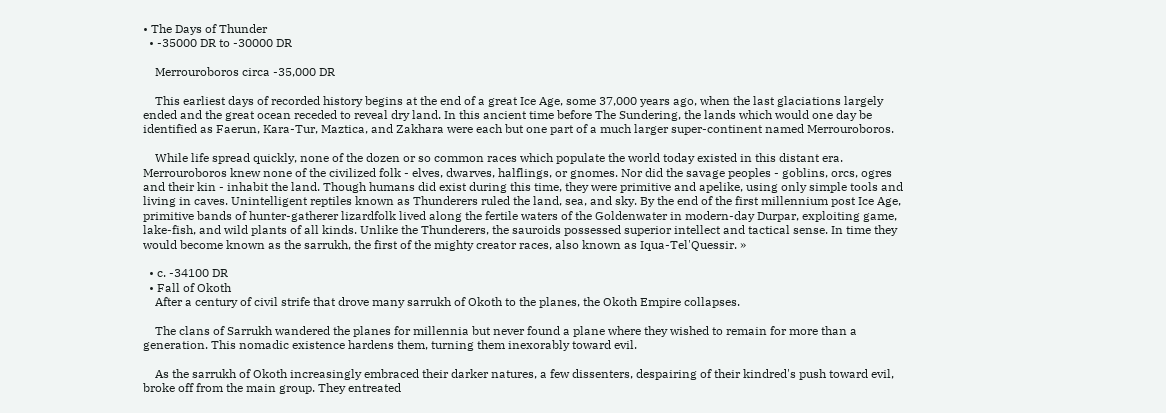• The Days of Thunder
  • -35000 DR to -30000 DR

    Merrouroboros circa -35,000 DR

    This earliest days of recorded history begins at the end of a great Ice Age, some 37,000 years ago, when the last glaciations largely ended and the great ocean receded to reveal dry land. In this ancient time before The Sundering, the lands which would one day be identified as Faerun, Kara-Tur, Maztica, and Zakhara were each but one part of a much larger super-continent named Merrouroboros.

    While life spread quickly, none of the dozen or so common races which populate the world today existed in this distant era. Merrouroboros knew none of the civilized folk - elves, dwarves, halflings, or gnomes. Nor did the savage peoples - goblins, orcs, ogres and their kin - inhabit the land. Though humans did exist during this time, they were primitive and apelike, using only simple tools and living in caves. Unintelligent reptiles known as Thunderers ruled the land, sea, and sky. By the end of the first millennium post Ice Age, primitive bands of hunter-gatherer lizardfolk lived along the fertile waters of the Goldenwater in modern-day Durpar, exploiting game, lake-fish, and wild plants of all kinds. Unlike the Thunderers, the sauroids possessed superior intellect and tactical sense. In time they would become known as the sarrukh, the first of the mighty creator races, also known as Iqua-Tel'Quessir. »

  • c. -34100 DR
  • Fall of Okoth
    After a century of civil strife that drove many sarrukh of Okoth to the planes, the Okoth Empire collapses.

    The clans of Sarrukh wandered the planes for millennia but never found a plane where they wished to remain for more than a generation. This nomadic existence hardens them, turning them inexorably toward evil.

    As the sarrukh of Okoth increasingly embraced their darker natures, a few dissenters, despairing of their kindred's push toward evil, broke off from the main group. They entreated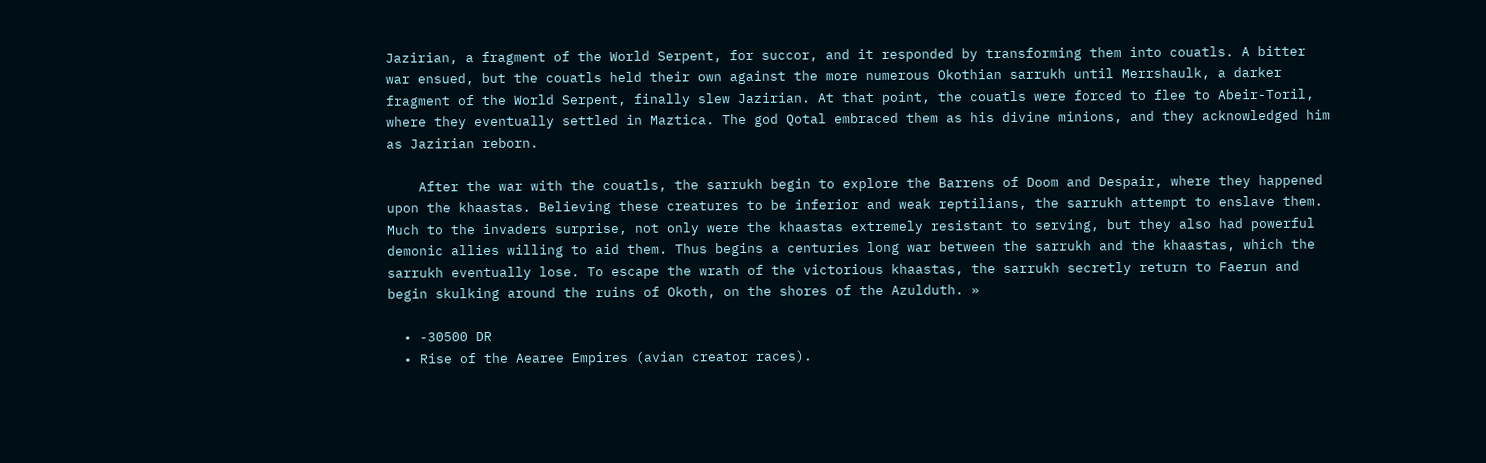Jazirian, a fragment of the World Serpent, for succor, and it responded by transforming them into couatls. A bitter war ensued, but the couatls held their own against the more numerous Okothian sarrukh until Merrshaulk, a darker fragment of the World Serpent, finally slew Jazirian. At that point, the couatls were forced to flee to Abeir-Toril, where they eventually settled in Maztica. The god Qotal embraced them as his divine minions, and they acknowledged him as Jazirian reborn.

    After the war with the couatls, the sarrukh begin to explore the Barrens of Doom and Despair, where they happened upon the khaastas. Believing these creatures to be inferior and weak reptilians, the sarrukh attempt to enslave them. Much to the invaders surprise, not only were the khaastas extremely resistant to serving, but they also had powerful demonic allies willing to aid them. Thus begins a centuries long war between the sarrukh and the khaastas, which the sarrukh eventually lose. To escape the wrath of the victorious khaastas, the sarrukh secretly return to Faerun and begin skulking around the ruins of Okoth, on the shores of the Azulduth. »

  • -30500 DR
  • Rise of the Aearee Empires (avian creator races).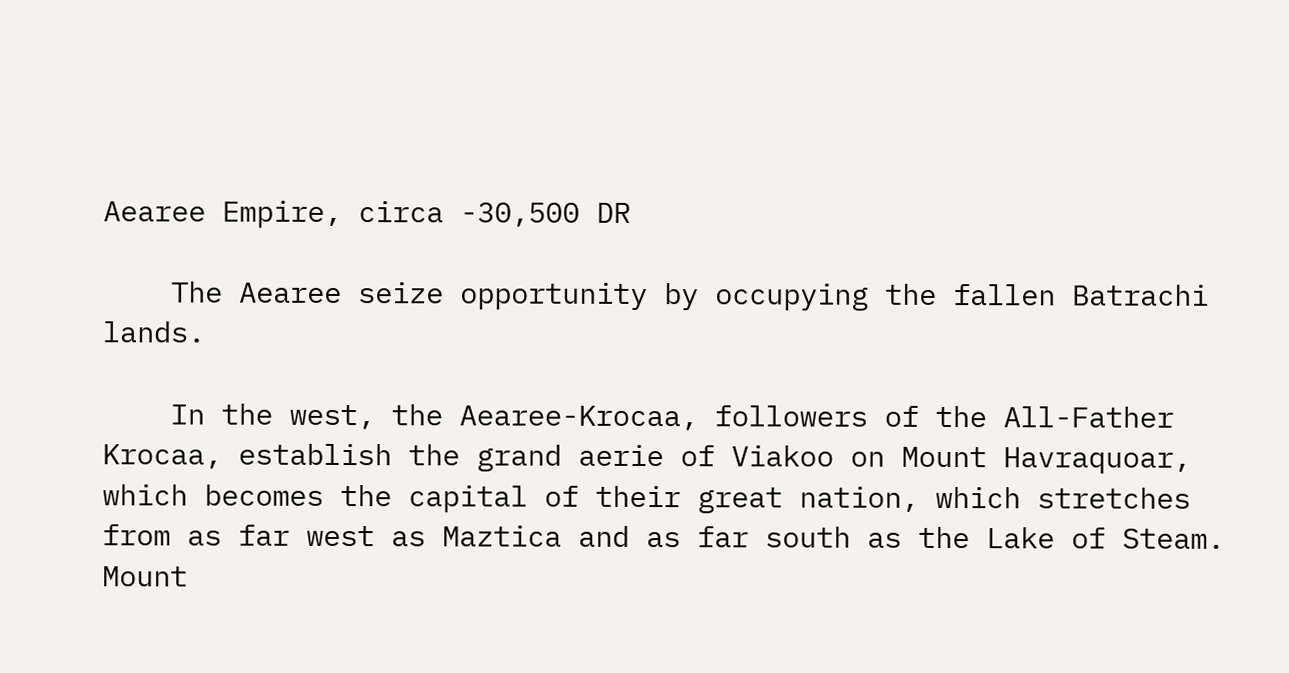Aearee Empire, circa -30,500 DR

    The Aearee seize opportunity by occupying the fallen Batrachi lands.

    In the west, the Aearee-Krocaa, followers of the All-Father Krocaa, establish the grand aerie of Viakoo on Mount Havraquoar, which becomes the capital of their great nation, which stretches from as far west as Maztica and as far south as the Lake of Steam. Mount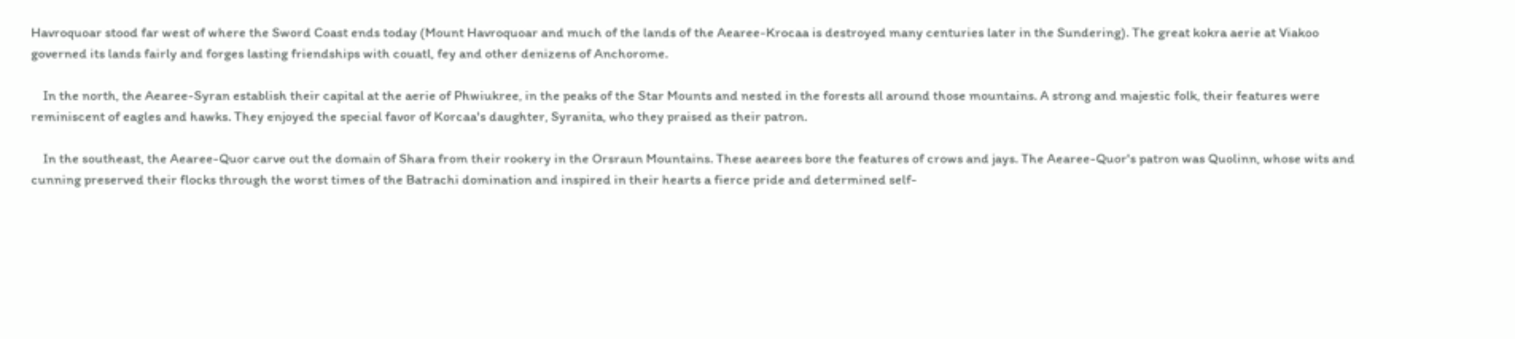Havroquoar stood far west of where the Sword Coast ends today (Mount Havroquoar and much of the lands of the Aearee-Krocaa is destroyed many centuries later in the Sundering). The great kokra aerie at Viakoo governed its lands fairly and forges lasting friendships with couatl, fey and other denizens of Anchorome.

    In the north, the Aearee-Syran establish their capital at the aerie of Phwiukree, in the peaks of the Star Mounts and nested in the forests all around those mountains. A strong and majestic folk, their features were reminiscent of eagles and hawks. They enjoyed the special favor of Korcaa's daughter, Syranita, who they praised as their patron.

    In the southeast, the Aearee-Quor carve out the domain of Shara from their rookery in the Orsraun Mountains. These aearees bore the features of crows and jays. The Aearee-Quor's patron was Quolinn, whose wits and cunning preserved their flocks through the worst times of the Batrachi domination and inspired in their hearts a fierce pride and determined self-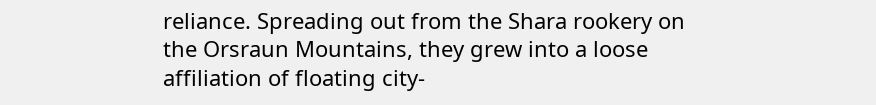reliance. Spreading out from the Shara rookery on the Orsraun Mountains, they grew into a loose affiliation of floating city-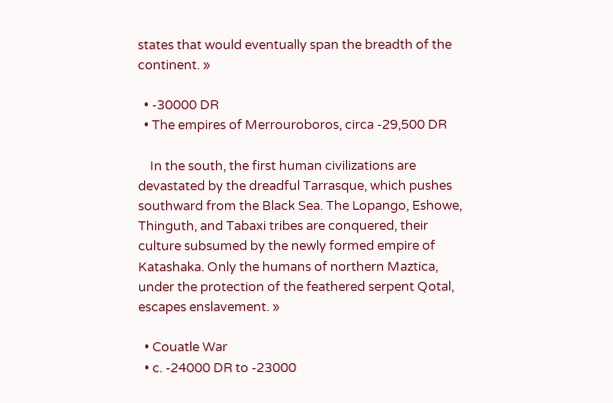states that would eventually span the breadth of the continent. »

  • -30000 DR
  • The empires of Merrouroboros, circa -29,500 DR

    In the south, the first human civilizations are devastated by the dreadful Tarrasque, which pushes southward from the Black Sea. The Lopango, Eshowe, Thinguth, and Tabaxi tribes are conquered, their culture subsumed by the newly formed empire of Katashaka. Only the humans of northern Maztica, under the protection of the feathered serpent Qotal, escapes enslavement. »

  • Couatle War
  • c. -24000 DR to -23000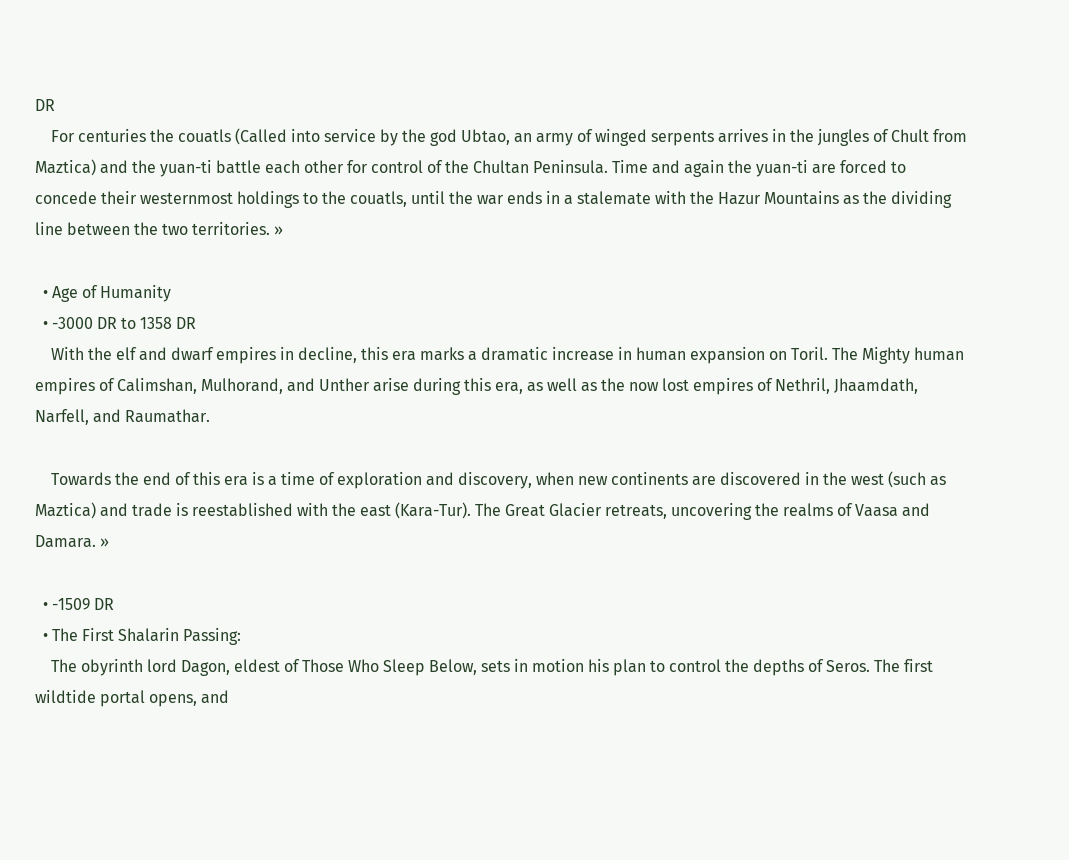DR
    For centuries the couatls (Called into service by the god Ubtao, an army of winged serpents arrives in the jungles of Chult from Maztica) and the yuan-ti battle each other for control of the Chultan Peninsula. Time and again the yuan-ti are forced to concede their westernmost holdings to the couatls, until the war ends in a stalemate with the Hazur Mountains as the dividing line between the two territories. »

  • Age of Humanity
  • -3000 DR to 1358 DR
    With the elf and dwarf empires in decline, this era marks a dramatic increase in human expansion on Toril. The Mighty human empires of Calimshan, Mulhorand, and Unther arise during this era, as well as the now lost empires of Nethril, Jhaamdath, Narfell, and Raumathar.

    Towards the end of this era is a time of exploration and discovery, when new continents are discovered in the west (such as Maztica) and trade is reestablished with the east (Kara-Tur). The Great Glacier retreats, uncovering the realms of Vaasa and Damara. »

  • -1509 DR
  • The First Shalarin Passing:
    The obyrinth lord Dagon, eldest of Those Who Sleep Below, sets in motion his plan to control the depths of Seros. The first wildtide portal opens, and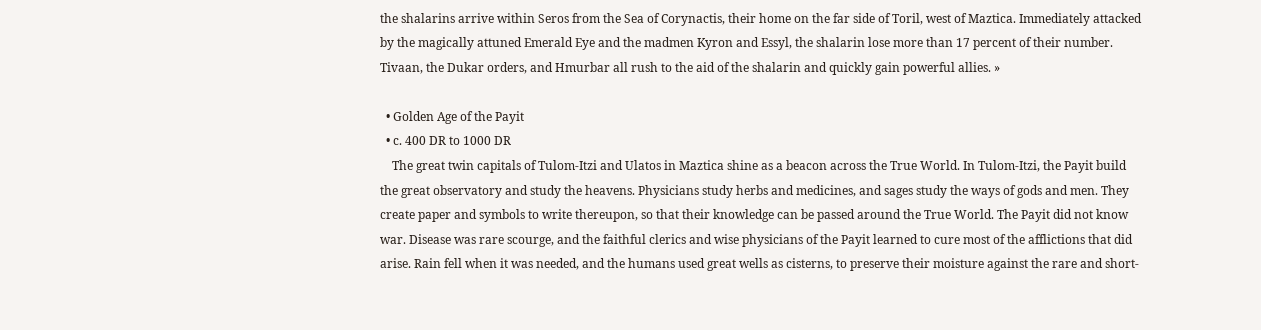the shalarins arrive within Seros from the Sea of Corynactis, their home on the far side of Toril, west of Maztica. Immediately attacked by the magically attuned Emerald Eye and the madmen Kyron and Essyl, the shalarin lose more than 17 percent of their number. Tivaan, the Dukar orders, and Hmurbar all rush to the aid of the shalarin and quickly gain powerful allies. »

  • Golden Age of the Payit
  • c. 400 DR to 1000 DR
    The great twin capitals of Tulom-Itzi and Ulatos in Maztica shine as a beacon across the True World. In Tulom-Itzi, the Payit build the great observatory and study the heavens. Physicians study herbs and medicines, and sages study the ways of gods and men. They create paper and symbols to write thereupon, so that their knowledge can be passed around the True World. The Payit did not know war. Disease was rare scourge, and the faithful clerics and wise physicians of the Payit learned to cure most of the afflictions that did arise. Rain fell when it was needed, and the humans used great wells as cisterns, to preserve their moisture against the rare and short-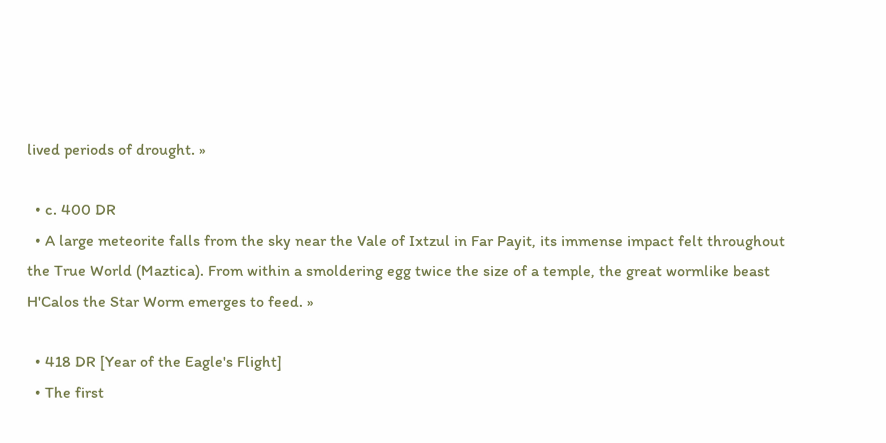lived periods of drought. »

  • c. 400 DR
  • A large meteorite falls from the sky near the Vale of Ixtzul in Far Payit, its immense impact felt throughout the True World (Maztica). From within a smoldering egg twice the size of a temple, the great wormlike beast H'Calos the Star Worm emerges to feed. »

  • 418 DR [Year of the Eagle's Flight]
  • The first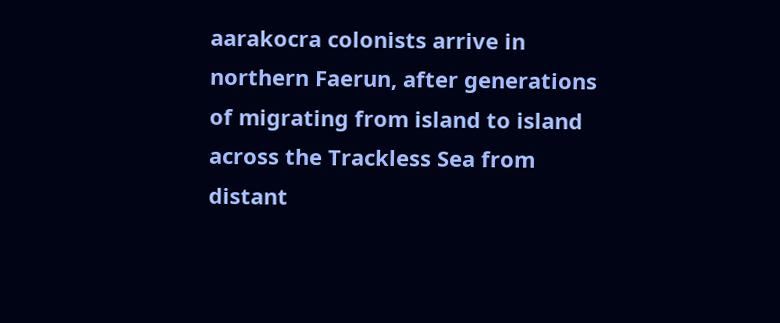aarakocra colonists arrive in northern Faerun, after generations of migrating from island to island across the Trackless Sea from distant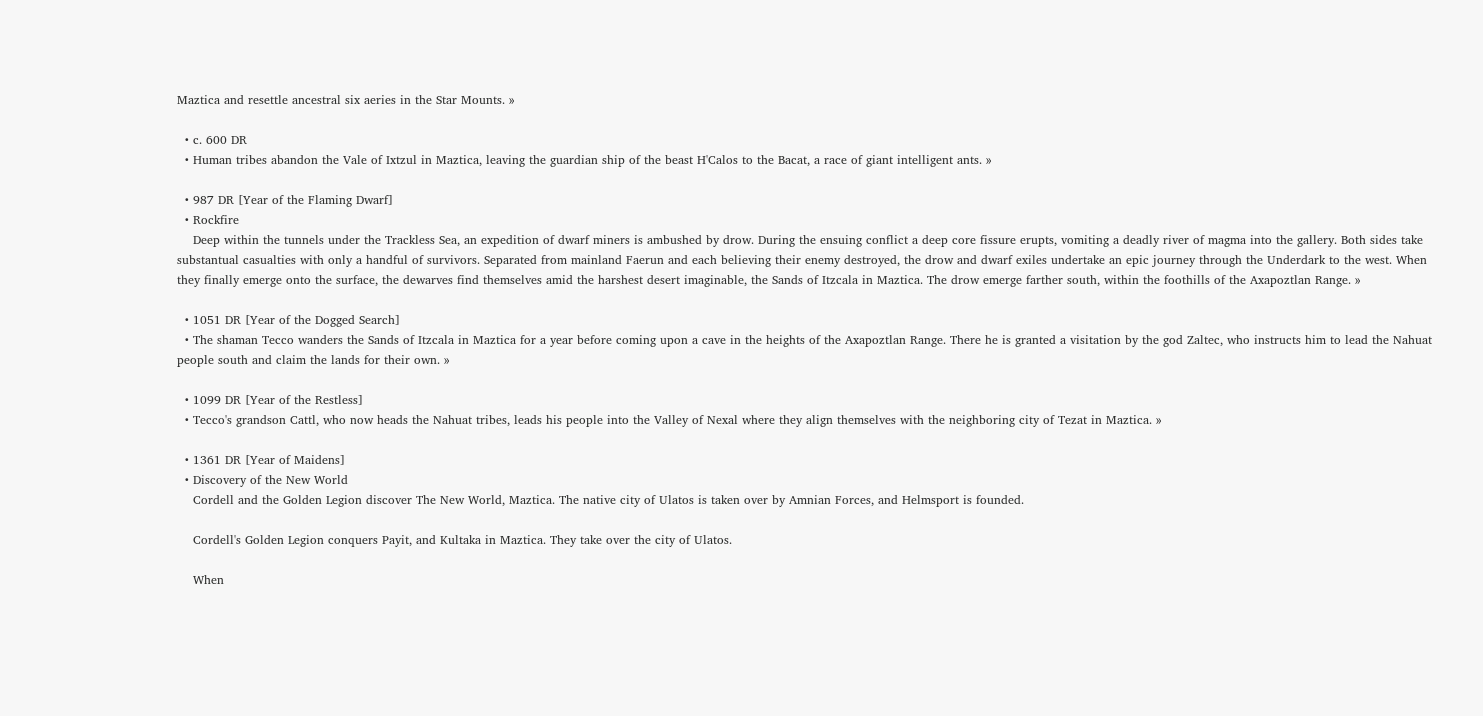Maztica and resettle ancestral six aeries in the Star Mounts. »

  • c. 600 DR
  • Human tribes abandon the Vale of Ixtzul in Maztica, leaving the guardian ship of the beast H'Calos to the Bacat, a race of giant intelligent ants. »

  • 987 DR [Year of the Flaming Dwarf]
  • Rockfire
    Deep within the tunnels under the Trackless Sea, an expedition of dwarf miners is ambushed by drow. During the ensuing conflict a deep core fissure erupts, vomiting a deadly river of magma into the gallery. Both sides take substantual casualties with only a handful of survivors. Separated from mainland Faerun and each believing their enemy destroyed, the drow and dwarf exiles undertake an epic journey through the Underdark to the west. When they finally emerge onto the surface, the dewarves find themselves amid the harshest desert imaginable, the Sands of Itzcala in Maztica. The drow emerge farther south, within the foothills of the Axapoztlan Range. »

  • 1051 DR [Year of the Dogged Search]
  • The shaman Tecco wanders the Sands of Itzcala in Maztica for a year before coming upon a cave in the heights of the Axapoztlan Range. There he is granted a visitation by the god Zaltec, who instructs him to lead the Nahuat people south and claim the lands for their own. »

  • 1099 DR [Year of the Restless]
  • Tecco's grandson Cattl, who now heads the Nahuat tribes, leads his people into the Valley of Nexal where they align themselves with the neighboring city of Tezat in Maztica. »

  • 1361 DR [Year of Maidens]
  • Discovery of the New World
    Cordell and the Golden Legion discover The New World, Maztica. The native city of Ulatos is taken over by Amnian Forces, and Helmsport is founded.

    Cordell's Golden Legion conquers Payit, and Kultaka in Maztica. They take over the city of Ulatos.

    When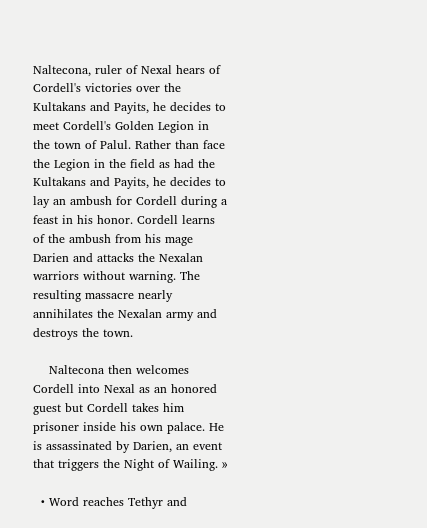Naltecona, ruler of Nexal hears of Cordell's victories over the Kultakans and Payits, he decides to meet Cordell's Golden Legion in the town of Palul. Rather than face the Legion in the field as had the Kultakans and Payits, he decides to lay an ambush for Cordell during a feast in his honor. Cordell learns of the ambush from his mage Darien and attacks the Nexalan warriors without warning. The resulting massacre nearly annihilates the Nexalan army and destroys the town.

    Naltecona then welcomes Cordell into Nexal as an honored guest but Cordell takes him prisoner inside his own palace. He is assassinated by Darien, an event that triggers the Night of Wailing. »

  • Word reaches Tethyr and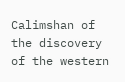Calimshan of the discovery of the western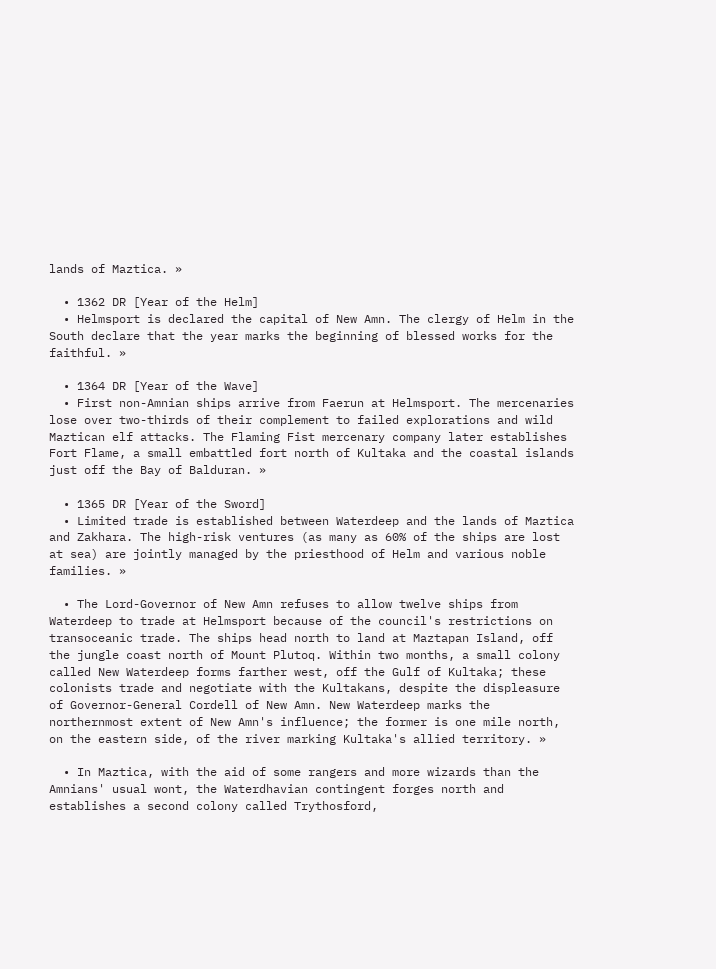lands of Maztica. »

  • 1362 DR [Year of the Helm]
  • Helmsport is declared the capital of New Amn. The clergy of Helm in the South declare that the year marks the beginning of blessed works for the faithful. »

  • 1364 DR [Year of the Wave]
  • First non-Amnian ships arrive from Faerun at Helmsport. The mercenaries lose over two-thirds of their complement to failed explorations and wild Maztican elf attacks. The Flaming Fist mercenary company later establishes Fort Flame, a small embattled fort north of Kultaka and the coastal islands just off the Bay of Balduran. »

  • 1365 DR [Year of the Sword]
  • Limited trade is established between Waterdeep and the lands of Maztica and Zakhara. The high-risk ventures (as many as 60% of the ships are lost at sea) are jointly managed by the priesthood of Helm and various noble families. »

  • The Lord-Governor of New Amn refuses to allow twelve ships from Waterdeep to trade at Helmsport because of the council's restrictions on transoceanic trade. The ships head north to land at Maztapan Island, off the jungle coast north of Mount Plutoq. Within two months, a small colony called New Waterdeep forms farther west, off the Gulf of Kultaka; these colonists trade and negotiate with the Kultakans, despite the displeasure of Governor-General Cordell of New Amn. New Waterdeep marks the northernmost extent of New Amn's influence; the former is one mile north, on the eastern side, of the river marking Kultaka's allied territory. »

  • In Maztica, with the aid of some rangers and more wizards than the Amnians' usual wont, the Waterdhavian contingent forges north and establishes a second colony called Trythosford,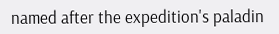named after the expedition's paladin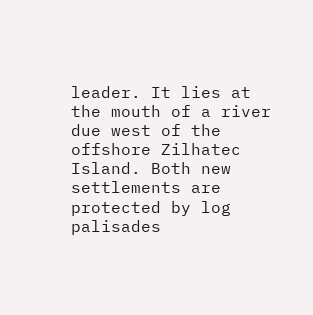leader. It lies at the mouth of a river due west of the offshore Zilhatec Island. Both new settlements are protected by log palisades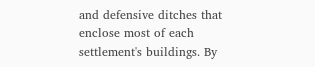and defensive ditches that enclose most of each settlement's buildings. By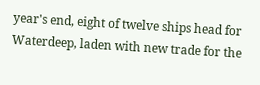year's end, eight of twelve ships head for Waterdeep, laden with new trade for the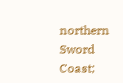northern Sword Coast;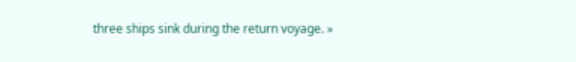three ships sink during the return voyage. »